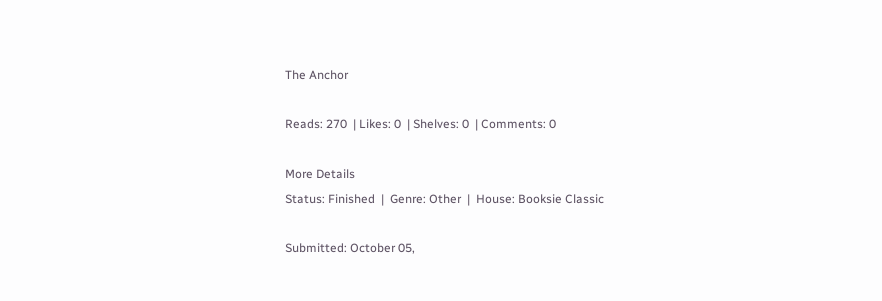The Anchor

Reads: 270  | Likes: 0  | Shelves: 0  | Comments: 0

More Details
Status: Finished  |  Genre: Other  |  House: Booksie Classic

Submitted: October 05,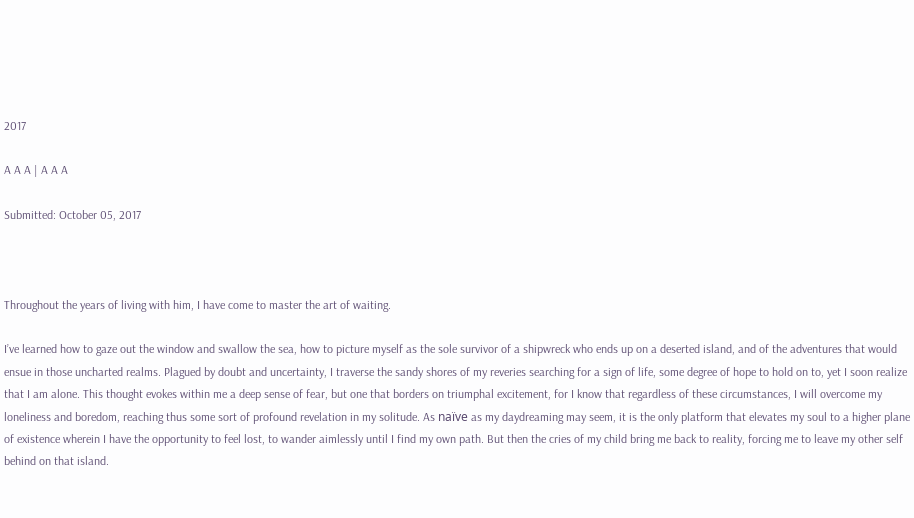2017

A A A | A A A

Submitted: October 05, 2017



Throughout the years of living with him, I have come to master the art of waiting.

I’ve learned how to gaze out the window and swallow the sea, how to picture myself as the sole survivor of a shipwreck who ends up on a deserted island, and of the adventures that would ensue in those uncharted realms. Plagued by doubt and uncertainty, I traverse the sandy shores of my reveries searching for a sign of life, some degree of hope to hold on to, yet I soon realize that I am alone. This thought evokes within me a deep sense of fear, but one that borders on triumphal excitement, for I know that regardless of these circumstances, I will overcome my loneliness and boredom, reaching thus some sort of profound revelation in my solitude. As naïve as my daydreaming may seem, it is the only platform that elevates my soul to a higher plane of existence wherein I have the opportunity to feel lost, to wander aimlessly until I find my own path. But then the cries of my child bring me back to reality, forcing me to leave my other self behind on that island.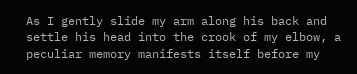As I gently slide my arm along his back and settle his head into the crook of my elbow, a peculiar memory manifests itself before my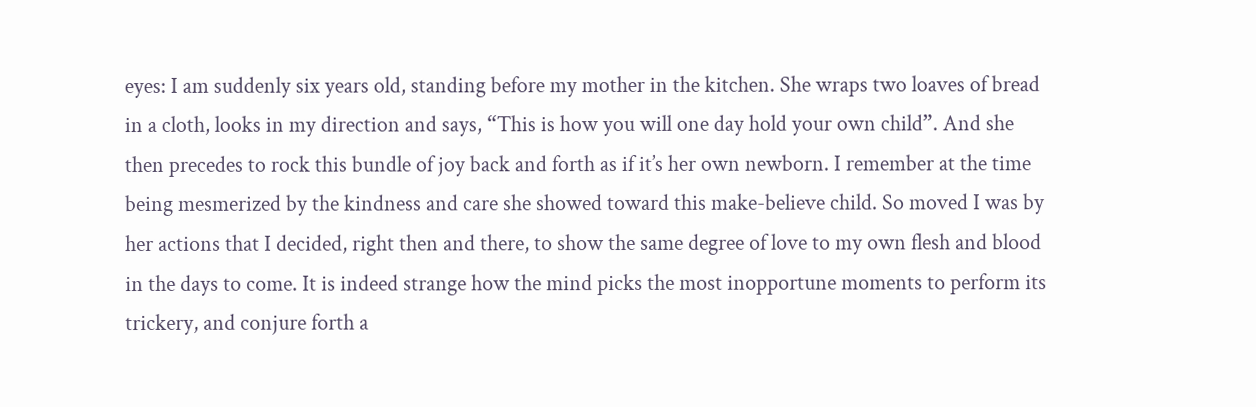eyes: I am suddenly six years old, standing before my mother in the kitchen. She wraps two loaves of bread in a cloth, looks in my direction and says, “This is how you will one day hold your own child”. And she then precedes to rock this bundle of joy back and forth as if it’s her own newborn. I remember at the time being mesmerized by the kindness and care she showed toward this make-believe child. So moved I was by her actions that I decided, right then and there, to show the same degree of love to my own flesh and blood in the days to come. It is indeed strange how the mind picks the most inopportune moments to perform its trickery, and conjure forth a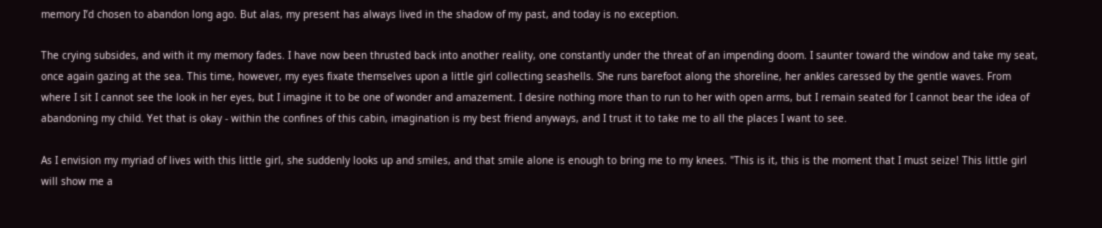memory I’d chosen to abandon long ago. But alas, my present has always lived in the shadow of my past, and today is no exception.

The crying subsides, and with it my memory fades. I have now been thrusted back into another reality, one constantly under the threat of an impending doom. I saunter toward the window and take my seat, once again gazing at the sea. This time, however, my eyes fixate themselves upon a little girl collecting seashells. She runs barefoot along the shoreline, her ankles caressed by the gentle waves. From where I sit I cannot see the look in her eyes, but I imagine it to be one of wonder and amazement. I desire nothing more than to run to her with open arms, but I remain seated for I cannot bear the idea of abandoning my child. Yet that is okay - within the confines of this cabin, imagination is my best friend anyways, and I trust it to take me to all the places I want to see.

As I envision my myriad of lives with this little girl, she suddenly looks up and smiles, and that smile alone is enough to bring me to my knees. "This is it, this is the moment that I must seize! This little girl will show me a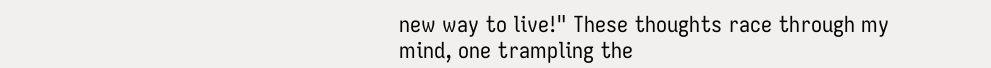new way to live!" These thoughts race through my mind, one trampling the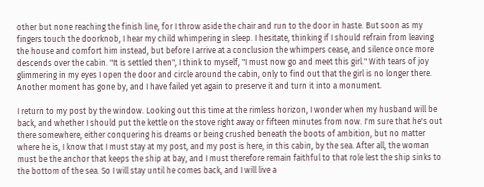other but none reaching the finish line, for I throw aside the chair and run to the door in haste. But soon as my fingers touch the doorknob, I hear my child whimpering in sleep. I hesitate, thinking if I should refrain from leaving the house and comfort him instead, but before I arrive at a conclusion the whimpers cease, and silence once more descends over the cabin. "It is settled then", I think to myself, "I must now go and meet this girl." With tears of joy glimmering in my eyes I open the door and circle around the cabin, only to find out that the girl is no longer there. Another moment has gone by, and I have failed yet again to preserve it and turn it into a monument.

I return to my post by the window. Looking out this time at the rimless horizon, I wonder when my husband will be back, and whether I should put the kettle on the stove right away or fifteen minutes from now. I'm sure that he's out there somewhere, either conquering his dreams or being crushed beneath the boots of ambition, but no matter where he is, I know that I must stay at my post, and my post is here, in this cabin, by the sea. After all, the woman must be the anchor that keeps the ship at bay, and I must therefore remain faithful to that role lest the ship sinks to the bottom of the sea. So I will stay until he comes back, and I will live a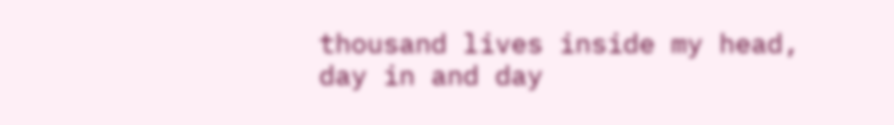thousand lives inside my head, day in and day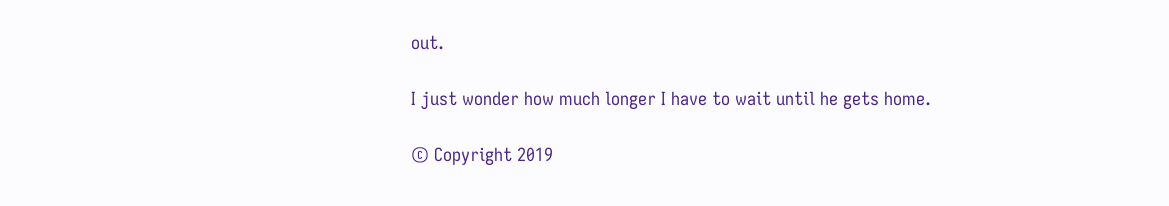out.

I just wonder how much longer I have to wait until he gets home.

© Copyright 2019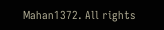Mahan1372. All rights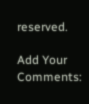reserved.

Add Your Comments: